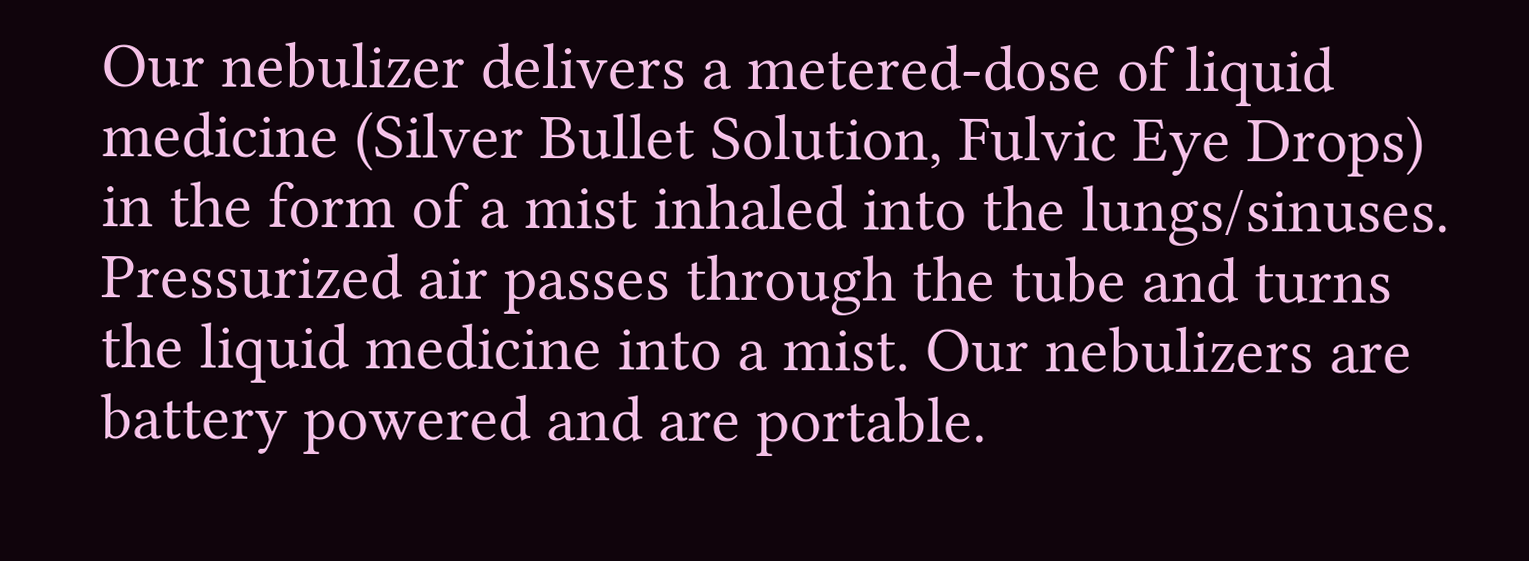Our nebulizer delivers a metered-dose of liquid medicine (Silver Bullet Solution, Fulvic Eye Drops) in the form of a mist inhaled into the lungs/sinuses. Pressurized air passes through the tube and turns the liquid medicine into a mist. Our nebulizers are battery powered and are portable.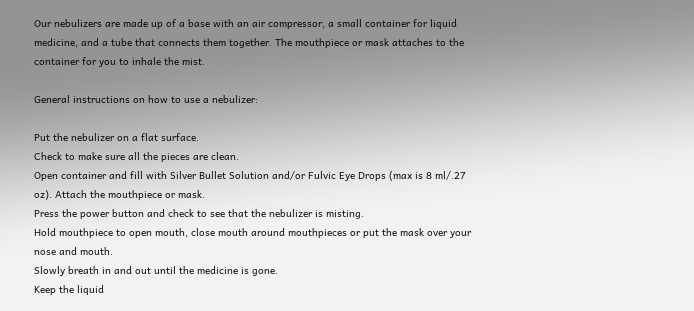Our nebulizers are made up of a base with an air compressor, a small container for liquid medicine, and a tube that connects them together. The mouthpiece or mask attaches to the container for you to inhale the mist.

General instructions on how to use a nebulizer:

Put the nebulizer on a flat surface.
Check to make sure all the pieces are clean.
Open container and fill with Silver Bullet Solution and/or Fulvic Eye Drops (max is 8 ml/.27 oz). Attach the mouthpiece or mask.
Press the power button and check to see that the nebulizer is misting.
Hold mouthpiece to open mouth, close mouth around mouthpieces or put the mask over your nose and mouth.
Slowly breath in and out until the medicine is gone.
Keep the liquid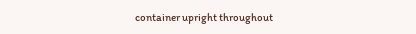container upright throughout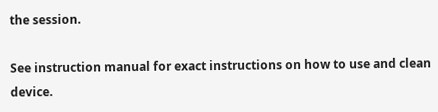the session.

See instruction manual for exact instructions on how to use and clean device.